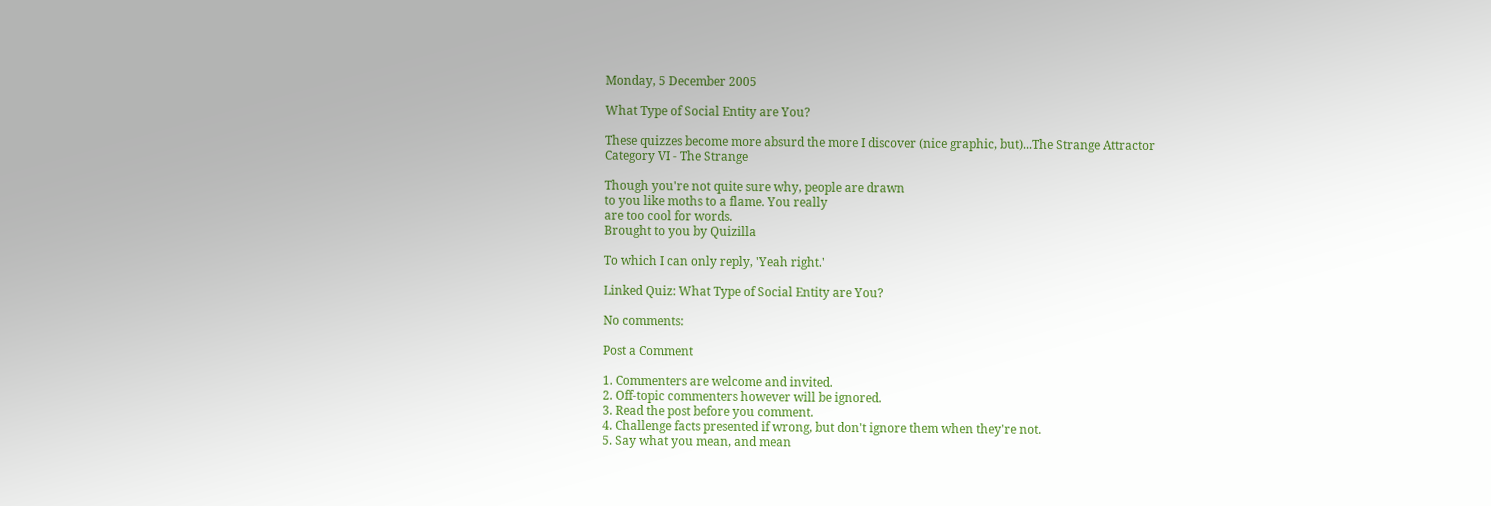Monday, 5 December 2005

What Type of Social Entity are You?

These quizzes become more absurd the more I discover (nice graphic, but)...The Strange Attractor
Category VI - The Strange

Though you're not quite sure why, people are drawn
to you like moths to a flame. You really
are too cool for words.
Brought to you by Quizilla

To which I can only reply, 'Yeah right.'

Linked Quiz: What Type of Social Entity are You?

No comments:

Post a Comment

1. Commenters are welcome and invited.
2. Off-topic commenters however will be ignored.
3. Read the post before you comment.
4. Challenge facts presented if wrong, but don't ignore them when they're not.
5. Say what you mean, and mean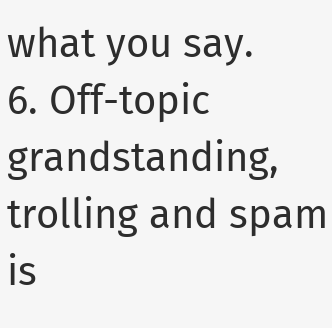what you say.
6. Off-topic grandstanding, trolling and spam is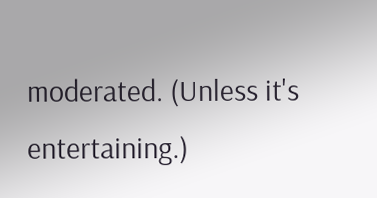moderated. (Unless it's entertaining.)